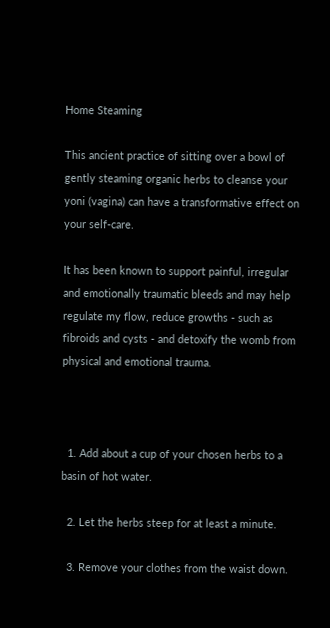Home Steaming

This ancient practice of sitting over a bowl of gently steaming organic herbs to cleanse your yoni (vagina) can have a transformative effect on your self-care.

It has been known to support painful, irregular and emotionally traumatic bleeds and may help regulate my flow, reduce growths - such as fibroids and cysts - and detoxify the womb from physical and emotional trauma.



  1. Add about a cup of your chosen herbs to a basin of hot water.

  2. Let the herbs steep for at least a minute.

  3. Remove your clothes from the waist down.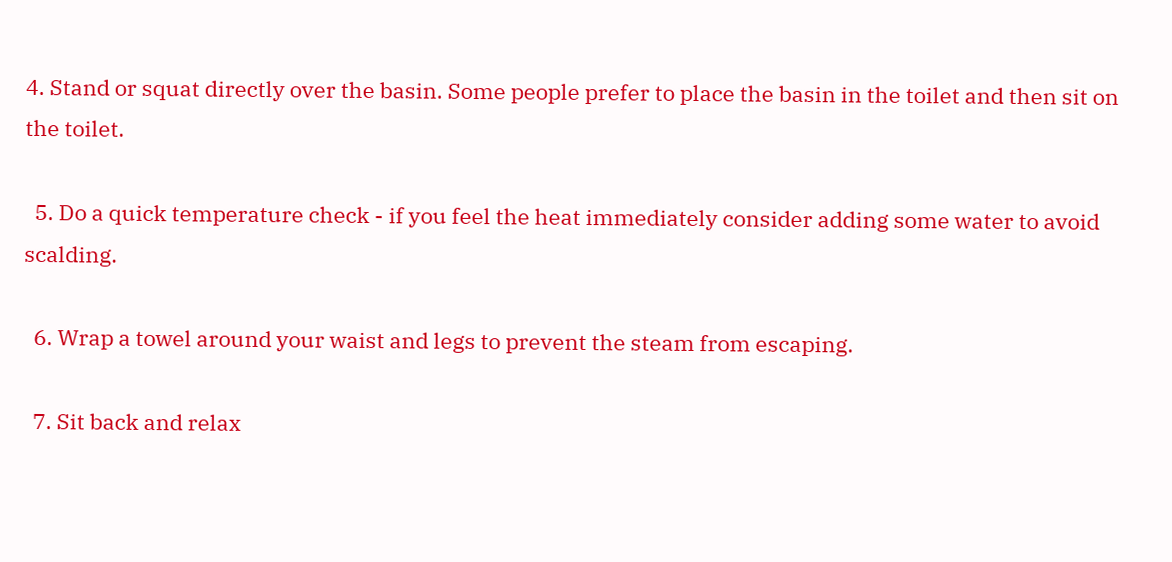4. Stand or squat directly over the basin. Some people prefer to place the basin in the toilet and then sit on the toilet.

  5. Do a quick temperature check - if you feel the heat immediately consider adding some water to avoid scalding.

  6. Wrap a towel around your waist and legs to prevent the steam from escaping.

  7. Sit back and relax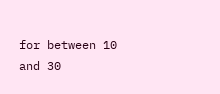for between 10 and 30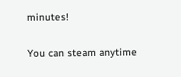minutes!

You can steam anytime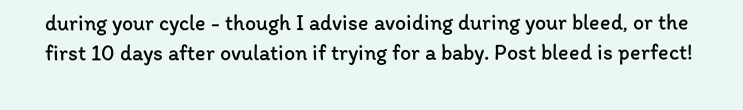during your cycle - though I advise avoiding during your bleed, or the first 10 days after ovulation if trying for a baby. Post bleed is perfect!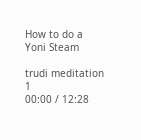How to do a Yoni Steam

trudi meditation 1
00:00 / 12:28